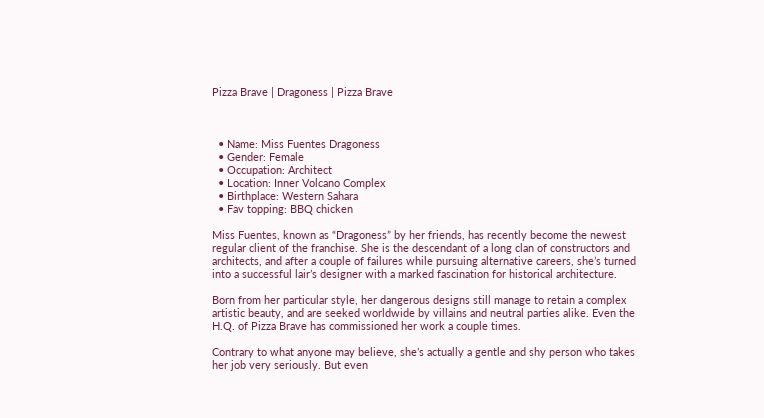Pizza Brave | Dragoness | Pizza Brave



  • Name: Miss Fuentes Dragoness
  • Gender: Female
  • Occupation: Architect
  • Location: Inner Volcano Complex
  • Birthplace: Western Sahara
  • Fav topping: BBQ chicken

Miss Fuentes, known as “Dragoness” by her friends, has recently become the newest regular client of the franchise. She is the descendant of a long clan of constructors and architects, and after a couple of failures while pursuing alternative careers, she’s turned into a successful lair’s designer with a marked fascination for historical architecture.

Born from her particular style, her dangerous designs still manage to retain a complex artistic beauty, and are seeked worldwide by villains and neutral parties alike. Even the H.Q. of Pizza Brave has commissioned her work a couple times.

Contrary to what anyone may believe, she’s actually a gentle and shy person who takes her job very seriously. But even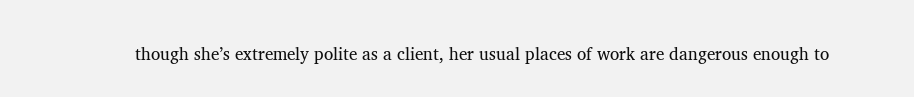though she’s extremely polite as a client, her usual places of work are dangerous enough to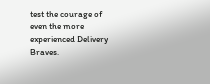test the courage of even the more experienced Delivery Braves.